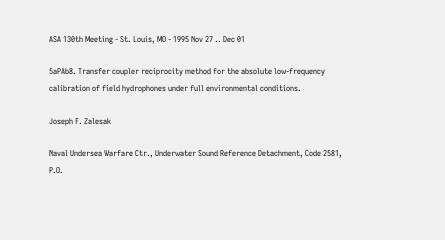ASA 130th Meeting - St. Louis, MO - 1995 Nov 27 .. Dec 01

5aPAb8. Transfer coupler reciprocity method for the absolute low-frequency calibration of field hydrophones under full environmental conditions.

Joseph F. Zalesak

Naval Undersea Warfare Ctr., Underwater Sound Reference Detachment, Code 2581, P.O.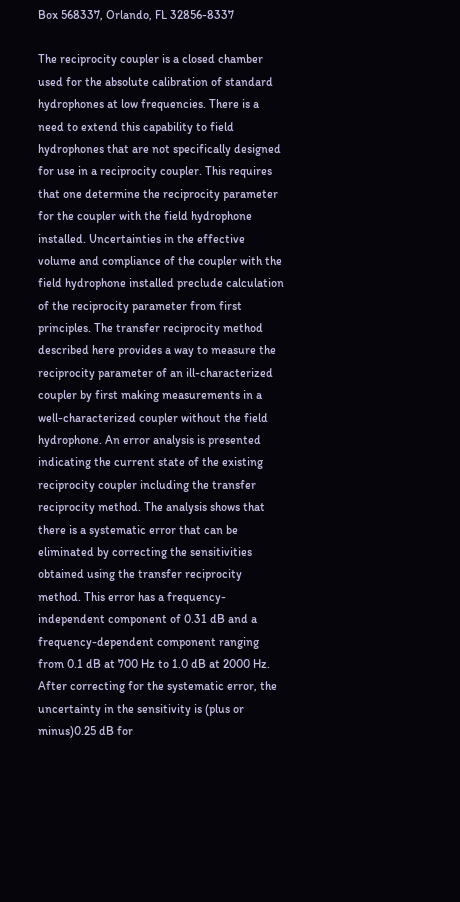Box 568337, Orlando, FL 32856-8337

The reciprocity coupler is a closed chamber used for the absolute calibration of standard hydrophones at low frequencies. There is a need to extend this capability to field hydrophones that are not specifically designed for use in a reciprocity coupler. This requires that one determine the reciprocity parameter for the coupler with the field hydrophone installed. Uncertainties in the effective volume and compliance of the coupler with the field hydrophone installed preclude calculation of the reciprocity parameter from first principles. The transfer reciprocity method described here provides a way to measure the reciprocity parameter of an ill-characterized coupler by first making measurements in a well-characterized coupler without the field hydrophone. An error analysis is presented indicating the current state of the existing reciprocity coupler including the transfer reciprocity method. The analysis shows that there is a systematic error that can be eliminated by correcting the sensitivities obtained using the transfer reciprocity method. This error has a frequency-independent component of 0.31 dB and a frequency-dependent component ranging from 0.1 dB at 700 Hz to 1.0 dB at 2000 Hz. After correcting for the systematic error, the uncertainty in the sensitivity is (plus or minus)0.25 dB for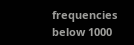frequencies below 1000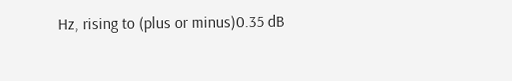Hz, rising to (plus or minus)0.35 dB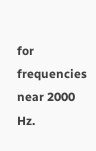for frequencies near 2000 Hz.